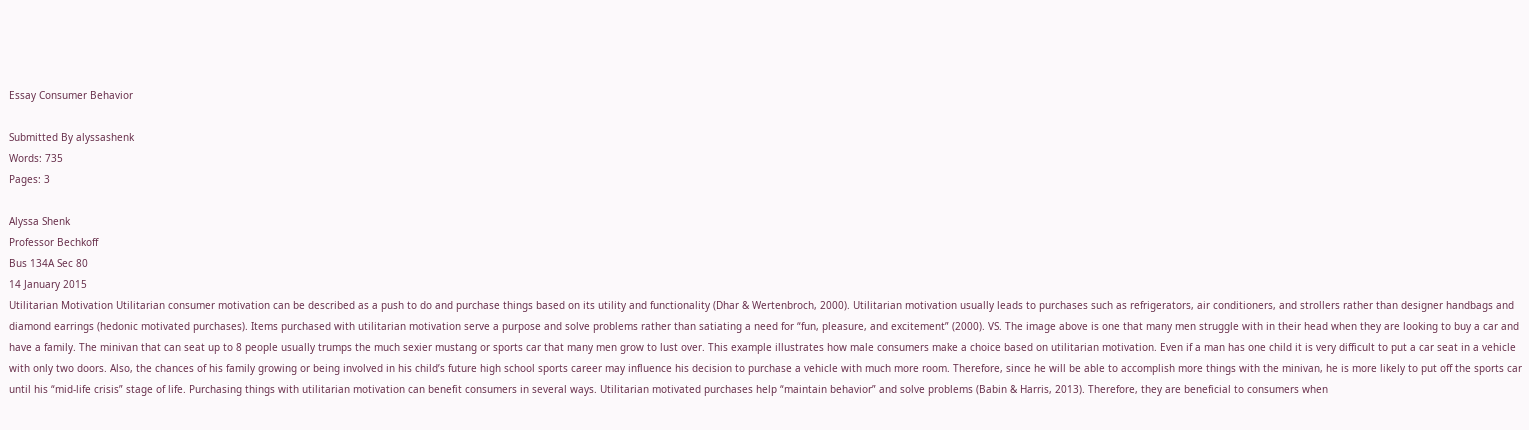Essay Consumer Behavior

Submitted By alyssashenk
Words: 735
Pages: 3

Alyssa Shenk
Professor Bechkoff
Bus 134A Sec 80
14 January 2015
Utilitarian Motivation Utilitarian consumer motivation can be described as a push to do and purchase things based on its utility and functionality (Dhar & Wertenbroch, 2000). Utilitarian motivation usually leads to purchases such as refrigerators, air conditioners, and strollers rather than designer handbags and diamond earrings (hedonic motivated purchases). Items purchased with utilitarian motivation serve a purpose and solve problems rather than satiating a need for “fun, pleasure, and excitement” (2000). VS. The image above is one that many men struggle with in their head when they are looking to buy a car and have a family. The minivan that can seat up to 8 people usually trumps the much sexier mustang or sports car that many men grow to lust over. This example illustrates how male consumers make a choice based on utilitarian motivation. Even if a man has one child it is very difficult to put a car seat in a vehicle with only two doors. Also, the chances of his family growing or being involved in his child’s future high school sports career may influence his decision to purchase a vehicle with much more room. Therefore, since he will be able to accomplish more things with the minivan, he is more likely to put off the sports car until his “mid-life crisis” stage of life. Purchasing things with utilitarian motivation can benefit consumers in several ways. Utilitarian motivated purchases help “maintain behavior” and solve problems (Babin & Harris, 2013). Therefore, they are beneficial to consumers when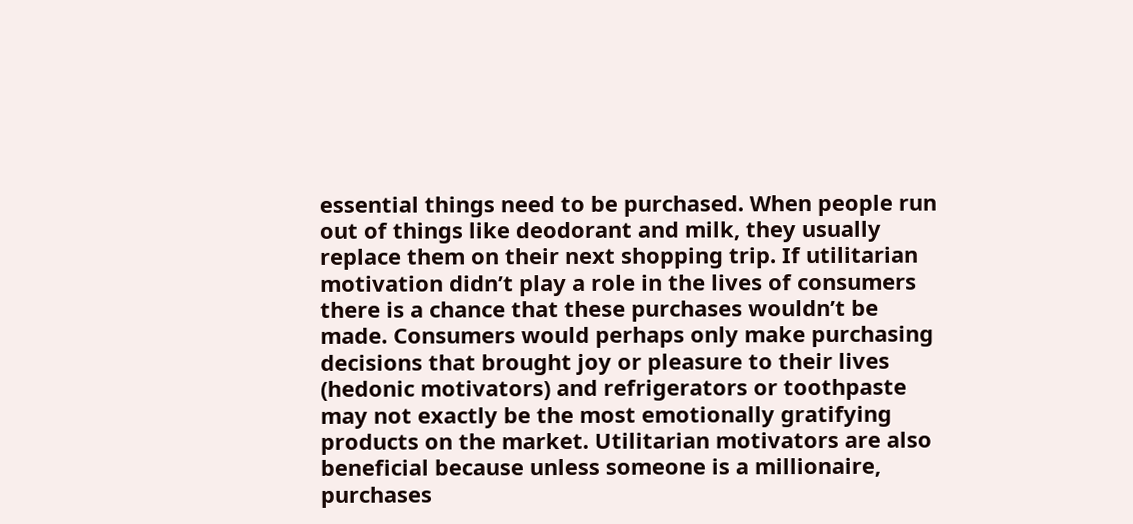essential things need to be purchased. When people run out of things like deodorant and milk, they usually replace them on their next shopping trip. If utilitarian motivation didn’t play a role in the lives of consumers there is a chance that these purchases wouldn’t be made. Consumers would perhaps only make purchasing decisions that brought joy or pleasure to their lives (hedonic motivators) and refrigerators or toothpaste may not exactly be the most emotionally gratifying products on the market. Utilitarian motivators are also beneficial because unless someone is a millionaire, purchases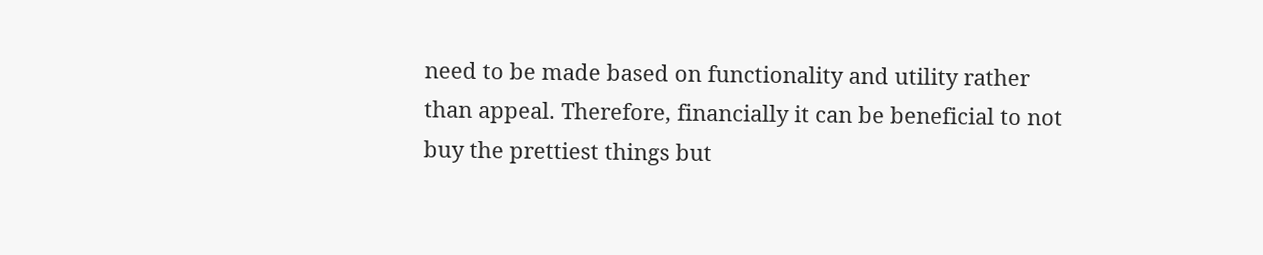need to be made based on functionality and utility rather than appeal. Therefore, financially it can be beneficial to not buy the prettiest things but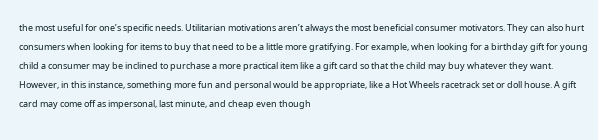the most useful for one’s specific needs. Utilitarian motivations aren’t always the most beneficial consumer motivators. They can also hurt consumers when looking for items to buy that need to be a little more gratifying. For example, when looking for a birthday gift for young child a consumer may be inclined to purchase a more practical item like a gift card so that the child may buy whatever they want. However, in this instance, something more fun and personal would be appropriate, like a Hot Wheels racetrack set or doll house. A gift card may come off as impersonal, last minute, and cheap even though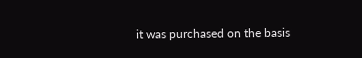it was purchased on the basis